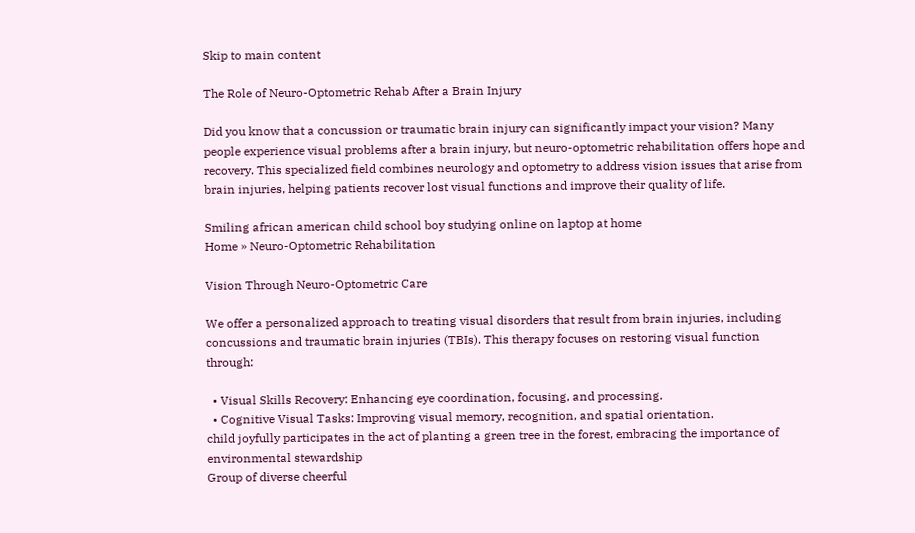Skip to main content

The Role of Neuro-Optometric Rehab After a Brain Injury

Did you know that a concussion or traumatic brain injury can significantly impact your vision? Many people experience visual problems after a brain injury, but neuro-optometric rehabilitation offers hope and recovery. This specialized field combines neurology and optometry to address vision issues that arise from brain injuries, helping patients recover lost visual functions and improve their quality of life.

Smiling african american child school boy studying online on laptop at home
Home » Neuro-Optometric Rehabilitation

Vision Through Neuro-Optometric Care

We offer a personalized approach to treating visual disorders that result from brain injuries, including concussions and traumatic brain injuries (TBIs). This therapy focuses on restoring visual function through:

  • Visual Skills Recovery: Enhancing eye coordination, focusing, and processing.
  • Cognitive Visual Tasks: Improving visual memory, recognition, and spatial orientation.
child joyfully participates in the act of planting a green tree in the forest, embracing the importance of environmental stewardship
Group of diverse cheerful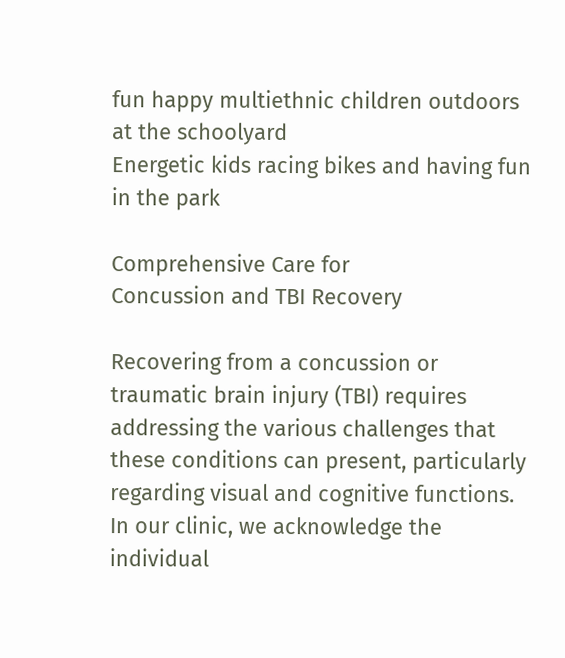fun happy multiethnic children outdoors at the schoolyard
Energetic kids racing bikes and having fun in the park

Comprehensive Care for
Concussion and TBI Recovery

Recovering from a concussion or traumatic brain injury (TBI) requires addressing the various challenges that these conditions can present, particularly regarding visual and cognitive functions. In our clinic, we acknowledge the individual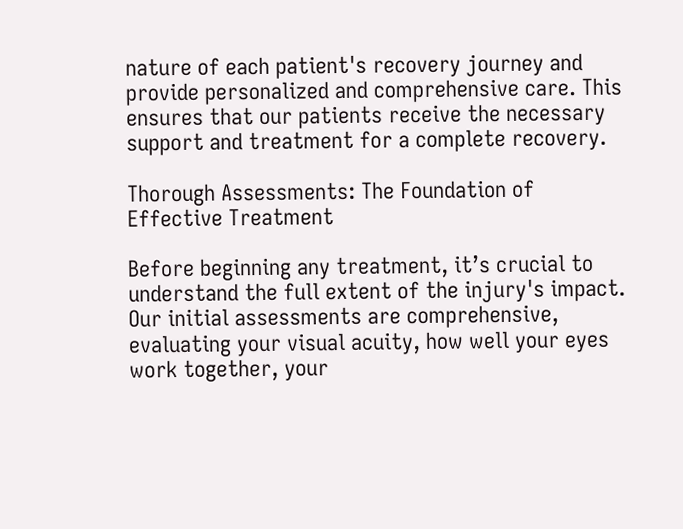nature of each patient's recovery journey and provide personalized and comprehensive care. This ensures that our patients receive the necessary support and treatment for a complete recovery.

Thorough Assessments: The Foundation of Effective Treatment

Before beginning any treatment, it’s crucial to understand the full extent of the injury's impact. Our initial assessments are comprehensive, evaluating your visual acuity, how well your eyes work together, your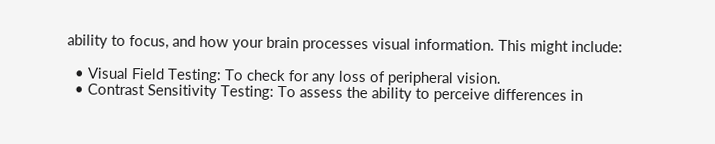ability to focus, and how your brain processes visual information. This might include:

  • Visual Field Testing: To check for any loss of peripheral vision.
  • Contrast Sensitivity Testing: To assess the ability to perceive differences in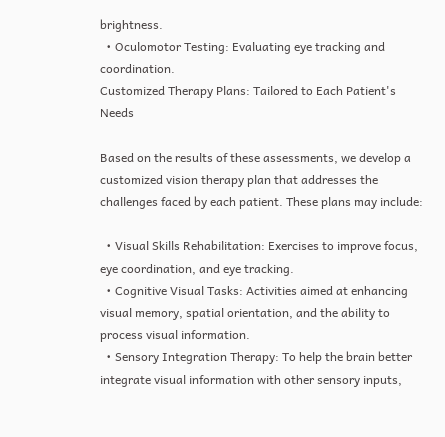brightness.
  • Oculomotor Testing: Evaluating eye tracking and coordination.
Customized Therapy Plans: Tailored to Each Patient's Needs

Based on the results of these assessments, we develop a customized vision therapy plan that addresses the challenges faced by each patient. These plans may include:

  • Visual Skills Rehabilitation: Exercises to improve focus, eye coordination, and eye tracking.
  • Cognitive Visual Tasks: Activities aimed at enhancing visual memory, spatial orientation, and the ability to process visual information.
  • Sensory Integration Therapy: To help the brain better integrate visual information with other sensory inputs,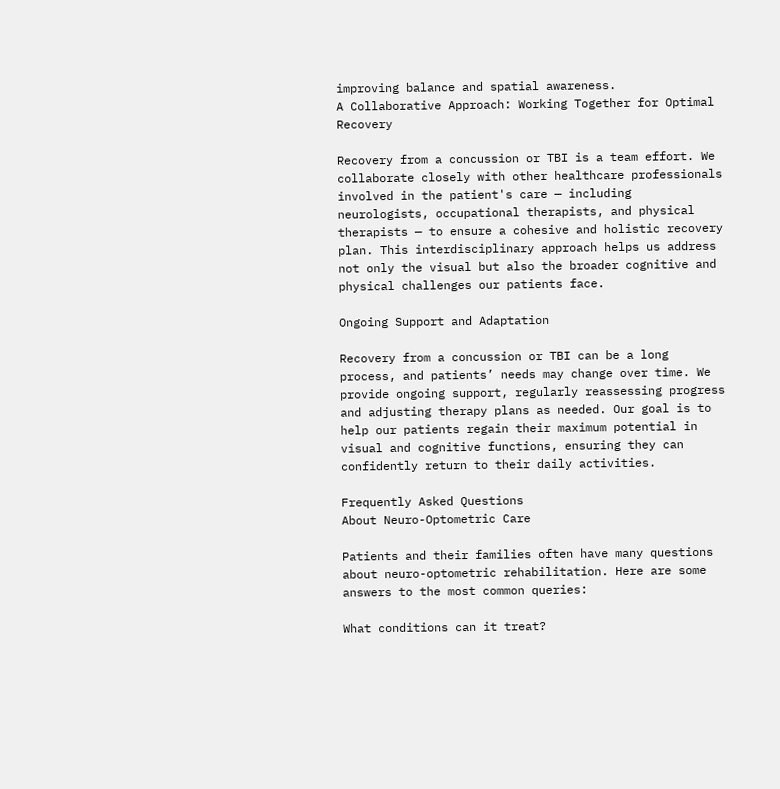improving balance and spatial awareness.
A Collaborative Approach: Working Together for Optimal Recovery

Recovery from a concussion or TBI is a team effort. We collaborate closely with other healthcare professionals involved in the patient's care — including neurologists, occupational therapists, and physical therapists — to ensure a cohesive and holistic recovery plan. This interdisciplinary approach helps us address not only the visual but also the broader cognitive and physical challenges our patients face.

Ongoing Support and Adaptation

Recovery from a concussion or TBI can be a long process, and patients’ needs may change over time. We provide ongoing support, regularly reassessing progress and adjusting therapy plans as needed. Our goal is to help our patients regain their maximum potential in visual and cognitive functions, ensuring they can confidently return to their daily activities.

Frequently Asked Questions
About Neuro-Optometric Care

Patients and their families often have many questions about neuro-optometric rehabilitation. Here are some answers to the most common queries:

What conditions can it treat?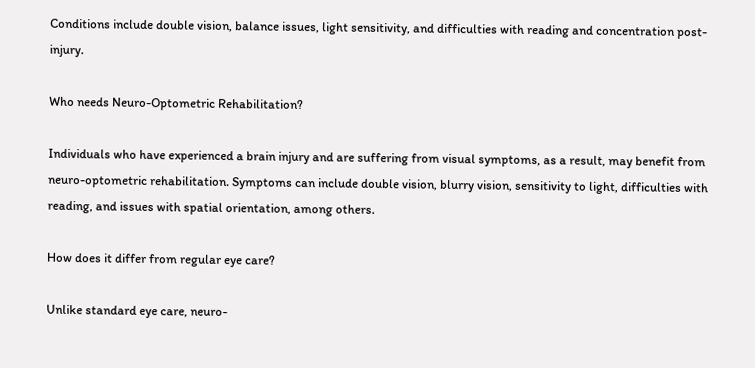Conditions include double vision, balance issues, light sensitivity, and difficulties with reading and concentration post-injury.

Who needs Neuro-Optometric Rehabilitation?

Individuals who have experienced a brain injury and are suffering from visual symptoms, as a result, may benefit from neuro-optometric rehabilitation. Symptoms can include double vision, blurry vision, sensitivity to light, difficulties with reading, and issues with spatial orientation, among others.

How does it differ from regular eye care?

Unlike standard eye care, neuro-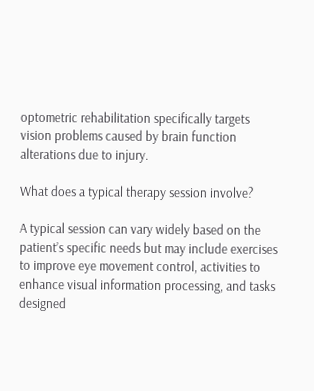optometric rehabilitation specifically targets vision problems caused by brain function alterations due to injury.

What does a typical therapy session involve?

A typical session can vary widely based on the patient’s specific needs but may include exercises to improve eye movement control, activities to enhance visual information processing, and tasks designed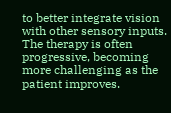to better integrate vision with other sensory inputs. The therapy is often progressive, becoming more challenging as the patient improves.